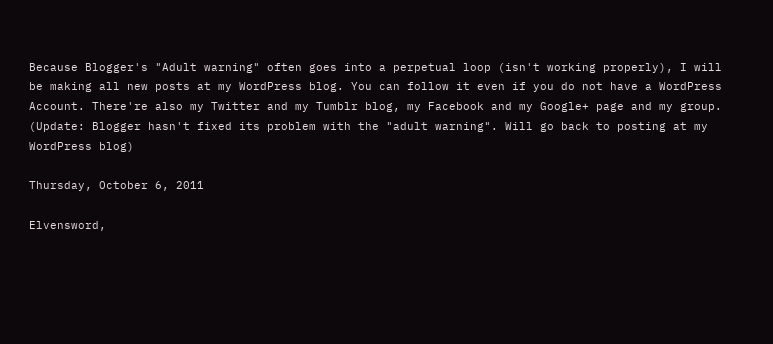Because Blogger's "Adult warning" often goes into a perpetual loop (isn't working properly), I will be making all new posts at my WordPress blog. You can follow it even if you do not have a WordPress Account. There're also my Twitter and my Tumblr blog, my Facebook and my Google+ page and my group.
(Update: Blogger hasn't fixed its problem with the "adult warning". Will go back to posting at my WordPress blog)

Thursday, October 6, 2011

Elvensword,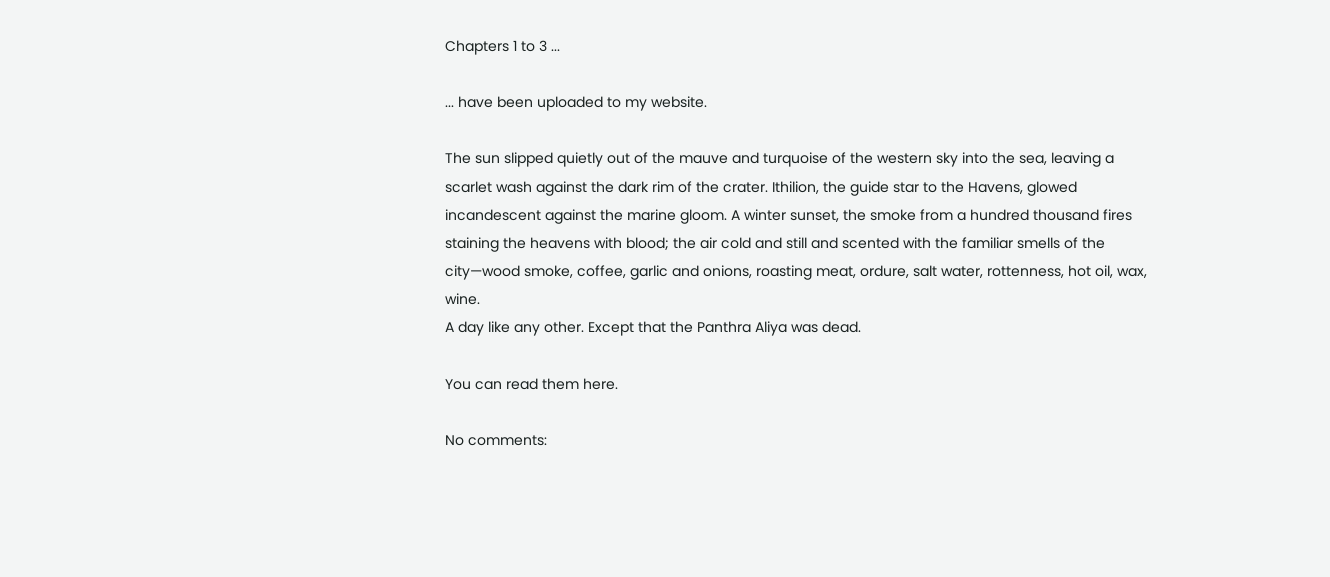Chapters 1 to 3 ...

... have been uploaded to my website.

The sun slipped quietly out of the mauve and turquoise of the western sky into the sea, leaving a scarlet wash against the dark rim of the crater. Ithilion, the guide star to the Havens, glowed incandescent against the marine gloom. A winter sunset, the smoke from a hundred thousand fires staining the heavens with blood; the air cold and still and scented with the familiar smells of the city—wood smoke, coffee, garlic and onions, roasting meat, ordure, salt water, rottenness, hot oil, wax, wine.
A day like any other. Except that the Panthra Aliya was dead.

You can read them here.

No comments: